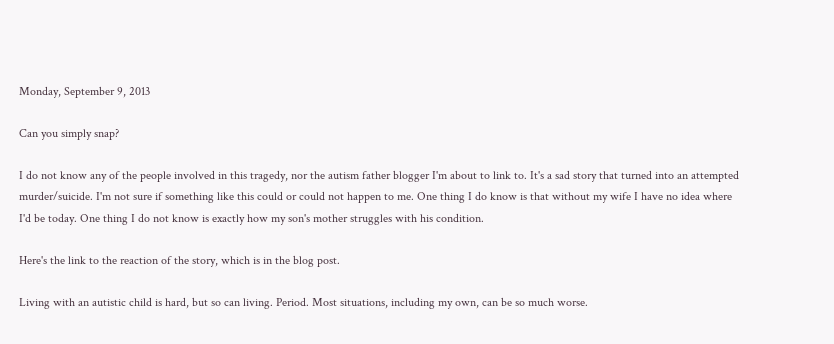Monday, September 9, 2013

Can you simply snap?

I do not know any of the people involved in this tragedy, nor the autism father blogger I'm about to link to. It's a sad story that turned into an attempted murder/suicide. I'm not sure if something like this could or could not happen to me. One thing I do know is that without my wife I have no idea where I'd be today. One thing I do not know is exactly how my son's mother struggles with his condition.

Here's the link to the reaction of the story, which is in the blog post.

Living with an autistic child is hard, but so can living. Period. Most situations, including my own, can be so much worse.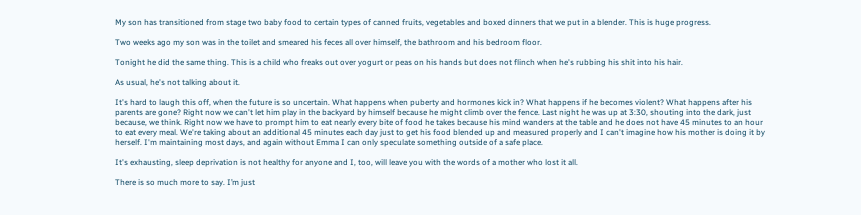My son has transitioned from stage two baby food to certain types of canned fruits, vegetables and boxed dinners that we put in a blender. This is huge progress.

Two weeks ago my son was in the toilet and smeared his feces all over himself, the bathroom and his bedroom floor.

Tonight he did the same thing. This is a child who freaks out over yogurt or peas on his hands but does not flinch when he's rubbing his shit into his hair.

As usual, he's not talking about it.

It's hard to laugh this off, when the future is so uncertain. What happens when puberty and hormones kick in? What happens if he becomes violent? What happens after his parents are gone? Right now we can't let him play in the backyard by himself because he might climb over the fence. Last night he was up at 3:30, shouting into the dark, just because, we think. Right now we have to prompt him to eat nearly every bite of food he takes because his mind wanders at the table and he does not have 45 minutes to an hour to eat every meal. We're taking about an additional 45 minutes each day just to get his food blended up and measured properly and I can't imagine how his mother is doing it by herself. I'm maintaining most days, and again without Emma I can only speculate something outside of a safe place.

It's exhausting, sleep deprivation is not healthy for anyone and I, too, will leave you with the words of a mother who lost it all.

There is so much more to say. I’m just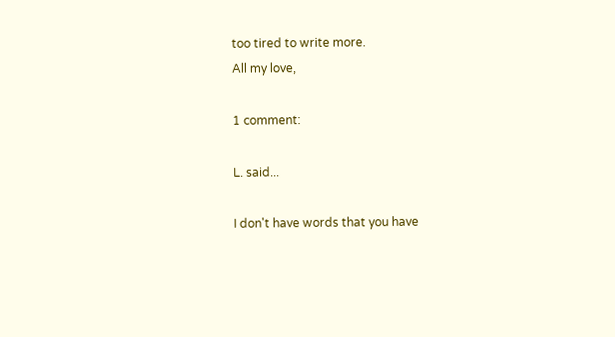too tired to write more.
All my love,

1 comment:

L. said...

I don't have words that you have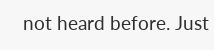not heard before. Just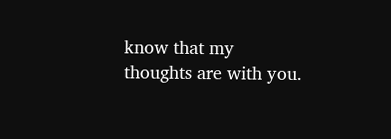know that my thoughts are with you.